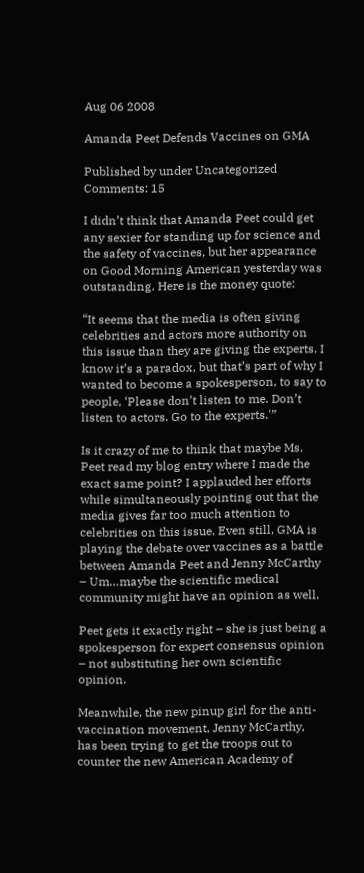Aug 06 2008

Amanda Peet Defends Vaccines on GMA

Published by under Uncategorized
Comments: 15

I didn’t think that Amanda Peet could get any sexier for standing up for science and the safety of vaccines, but her appearance on Good Morning American yesterday was outstanding. Here is the money quote:

“It seems that the media is often giving celebrities and actors more authority on this issue than they are giving the experts. I know it’s a paradox, but that’s part of why I wanted to become a spokesperson, to say to people, ‘Please don’t listen to me. Don’t listen to actors. Go to the experts.'”

Is it crazy of me to think that maybe Ms. Peet read my blog entry where I made the exact same point? I applauded her efforts while simultaneously pointing out that the media gives far too much attention to celebrities on this issue. Even still, GMA is playing the debate over vaccines as a battle between Amanda Peet and Jenny McCarthy – Um…maybe the scientific medical community might have an opinion as well.

Peet gets it exactly right – she is just being a spokesperson for expert consensus opinion – not substituting her own scientific opinion.

Meanwhile, the new pinup girl for the anti-vaccination movement, Jenny McCarthy, has been trying to get the troops out to counter the new American Academy of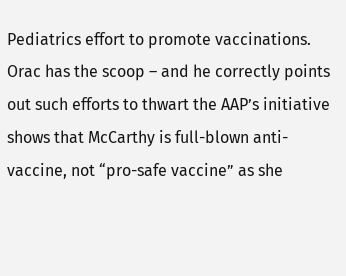Pediatrics effort to promote vaccinations. Orac has the scoop – and he correctly points out such efforts to thwart the AAP’s initiative shows that McCarthy is full-blown anti-vaccine, not “pro-safe vaccine” as she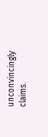unconvincingly claims.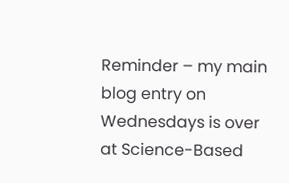Reminder – my main blog entry on Wednesdays is over at Science-Based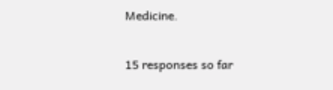Medicine.

15 responses so far